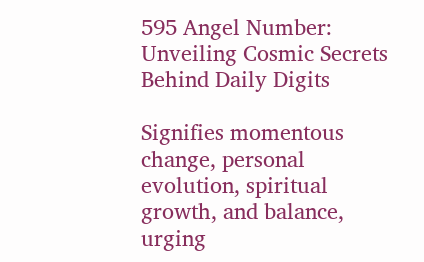595 Angel Number: Unveiling Cosmic Secrets Behind Daily Digits

Signifies momentous change, personal evolution, spiritual growth, and balance, urging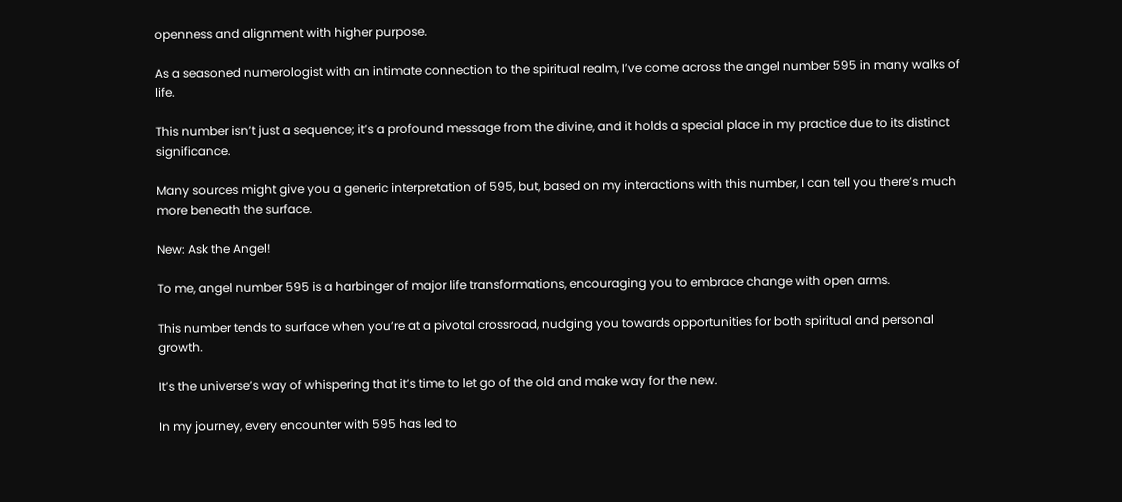openness and alignment with higher purpose.

As a seasoned numerologist with an intimate connection to the spiritual realm, I’ve come across the angel number 595 in many walks of life.

This number isn’t just a sequence; it’s a profound message from the divine, and it holds a special place in my practice due to its distinct significance.

Many sources might give you a generic interpretation of 595, but, based on my interactions with this number, I can tell you there’s much more beneath the surface.

New: Ask the Angel!

To me, angel number 595 is a harbinger of major life transformations, encouraging you to embrace change with open arms.

This number tends to surface when you’re at a pivotal crossroad, nudging you towards opportunities for both spiritual and personal growth.

It’s the universe’s way of whispering that it’s time to let go of the old and make way for the new.

In my journey, every encounter with 595 has led to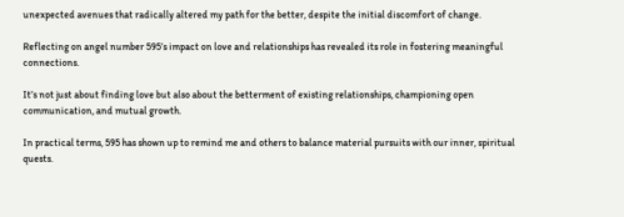unexpected avenues that radically altered my path for the better, despite the initial discomfort of change.

Reflecting on angel number 595’s impact on love and relationships has revealed its role in fostering meaningful connections.

It’s not just about finding love but also about the betterment of existing relationships, championing open communication, and mutual growth.

In practical terms, 595 has shown up to remind me and others to balance material pursuits with our inner, spiritual quests.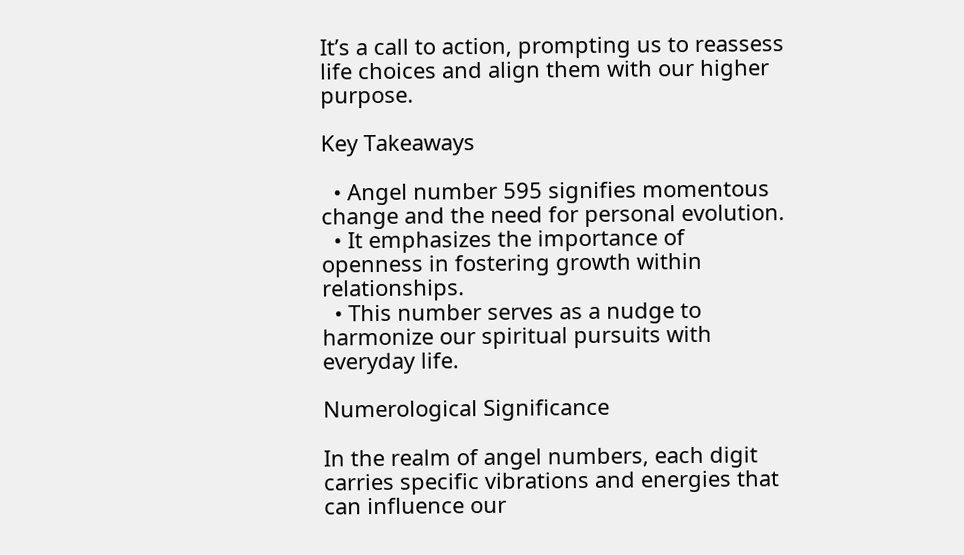It’s a call to action, prompting us to reassess life choices and align them with our higher purpose.

Key Takeaways

  • Angel number 595 signifies momentous change and the need for personal evolution.
  • It emphasizes the importance of openness in fostering growth within relationships.
  • This number serves as a nudge to harmonize our spiritual pursuits with everyday life.

Numerological Significance

In the realm of angel numbers, each digit carries specific vibrations and energies that can influence our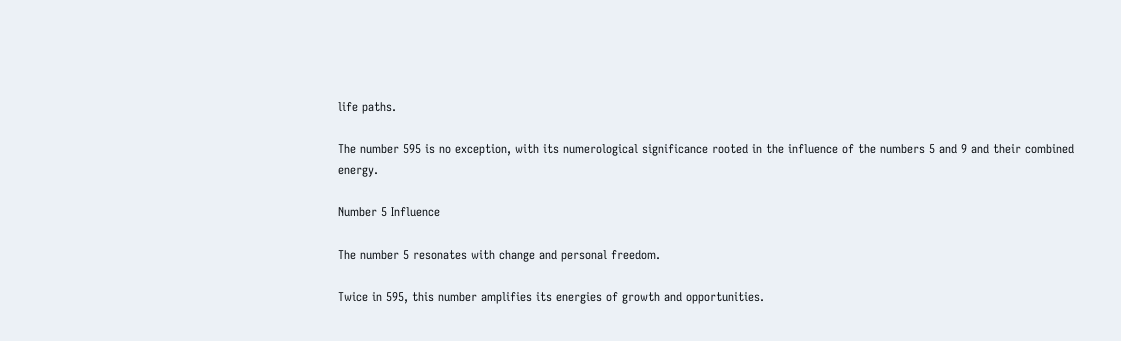life paths.

The number 595 is no exception, with its numerological significance rooted in the influence of the numbers 5 and 9 and their combined energy.

Number 5 Influence

The number 5 resonates with change and personal freedom.

Twice in 595, this number amplifies its energies of growth and opportunities.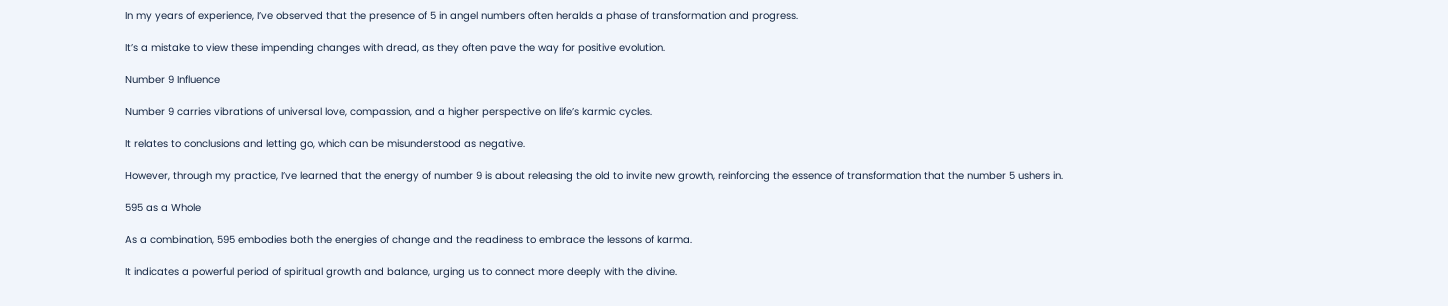In my years of experience, I’ve observed that the presence of 5 in angel numbers often heralds a phase of transformation and progress.

It’s a mistake to view these impending changes with dread, as they often pave the way for positive evolution.

Number 9 Influence

Number 9 carries vibrations of universal love, compassion, and a higher perspective on life’s karmic cycles.

It relates to conclusions and letting go, which can be misunderstood as negative.

However, through my practice, I’ve learned that the energy of number 9 is about releasing the old to invite new growth, reinforcing the essence of transformation that the number 5 ushers in.

595 as a Whole

As a combination, 595 embodies both the energies of change and the readiness to embrace the lessons of karma.

It indicates a powerful period of spiritual growth and balance, urging us to connect more deeply with the divine.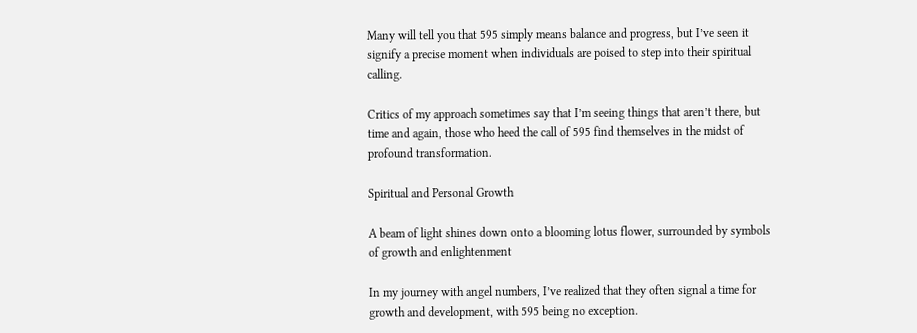Many will tell you that 595 simply means balance and progress, but I’ve seen it signify a precise moment when individuals are poised to step into their spiritual calling.

Critics of my approach sometimes say that I’m seeing things that aren’t there, but time and again, those who heed the call of 595 find themselves in the midst of profound transformation.

Spiritual and Personal Growth

A beam of light shines down onto a blooming lotus flower, surrounded by symbols of growth and enlightenment

In my journey with angel numbers, I’ve realized that they often signal a time for growth and development, with 595 being no exception.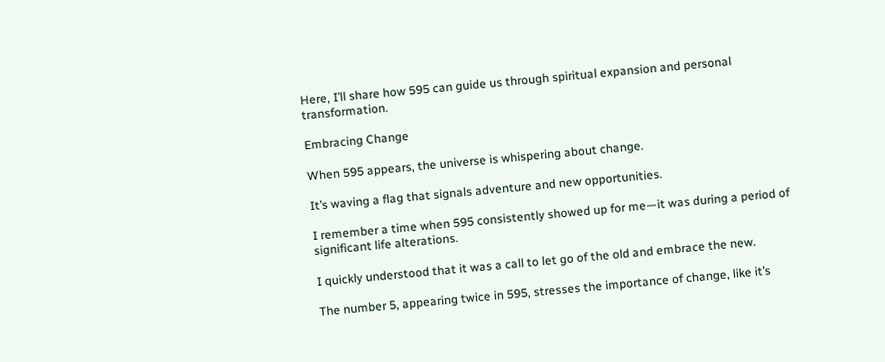Here, I’ll share how 595 can guide us through spiritual expansion and personal transformation.

Embracing Change

When 595 appears, the universe is whispering about change.

It’s waving a flag that signals adventure and new opportunities.

I remember a time when 595 consistently showed up for me—it was during a period of significant life alterations.

I quickly understood that it was a call to let go of the old and embrace the new.

The number 5, appearing twice in 595, stresses the importance of change, like it’s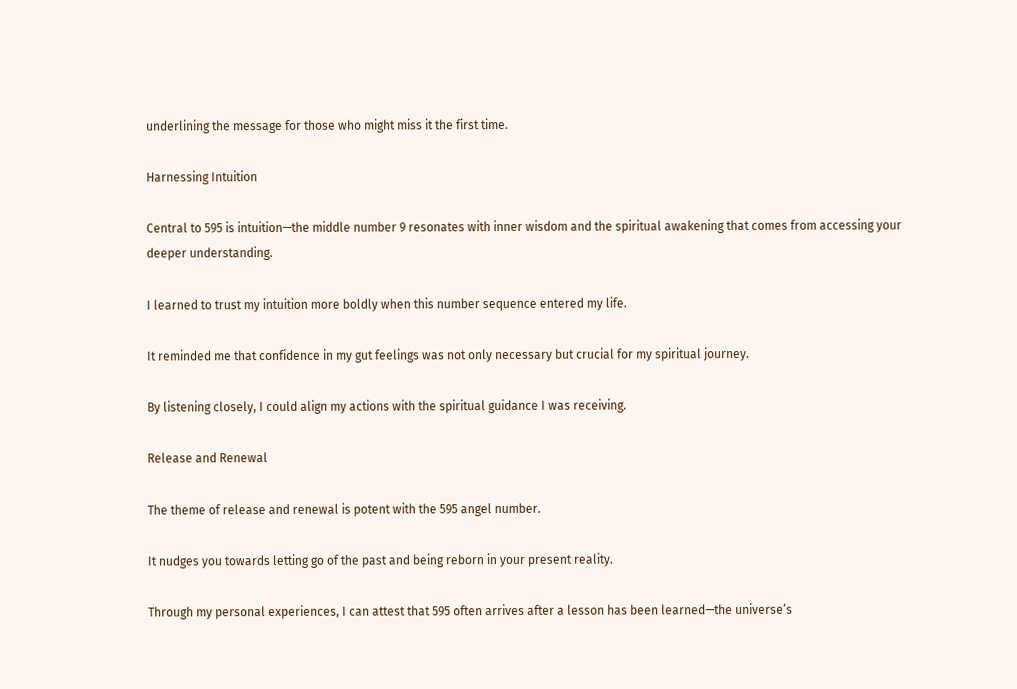underlining the message for those who might miss it the first time.

Harnessing Intuition

Central to 595 is intuition—the middle number 9 resonates with inner wisdom and the spiritual awakening that comes from accessing your deeper understanding.

I learned to trust my intuition more boldly when this number sequence entered my life.

It reminded me that confidence in my gut feelings was not only necessary but crucial for my spiritual journey.

By listening closely, I could align my actions with the spiritual guidance I was receiving.

Release and Renewal

The theme of release and renewal is potent with the 595 angel number.

It nudges you towards letting go of the past and being reborn in your present reality.

Through my personal experiences, I can attest that 595 often arrives after a lesson has been learned—the universe’s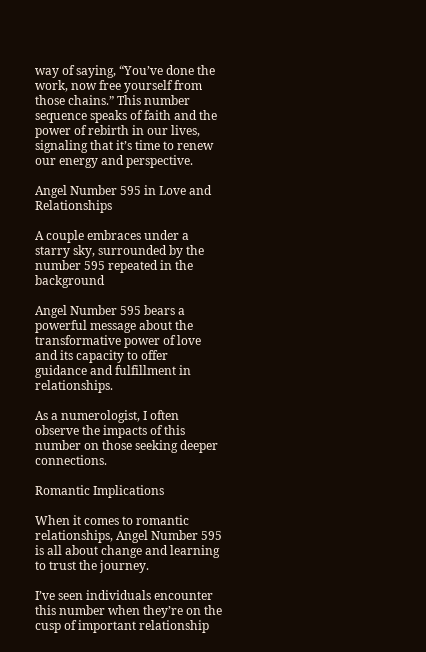way of saying, “You’ve done the work, now free yourself from those chains.” This number sequence speaks of faith and the power of rebirth in our lives, signaling that it’s time to renew our energy and perspective.

Angel Number 595 in Love and Relationships

A couple embraces under a starry sky, surrounded by the number 595 repeated in the background

Angel Number 595 bears a powerful message about the transformative power of love and its capacity to offer guidance and fulfillment in relationships.

As a numerologist, I often observe the impacts of this number on those seeking deeper connections.

Romantic Implications

When it comes to romantic relationships, Angel Number 595 is all about change and learning to trust the journey.

I’ve seen individuals encounter this number when they’re on the cusp of important relationship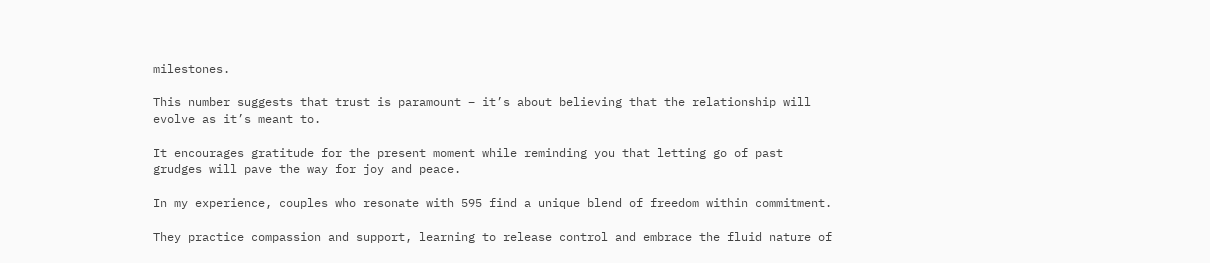milestones.

This number suggests that trust is paramount – it’s about believing that the relationship will evolve as it’s meant to.

It encourages gratitude for the present moment while reminding you that letting go of past grudges will pave the way for joy and peace.

In my experience, couples who resonate with 595 find a unique blend of freedom within commitment.

They practice compassion and support, learning to release control and embrace the fluid nature of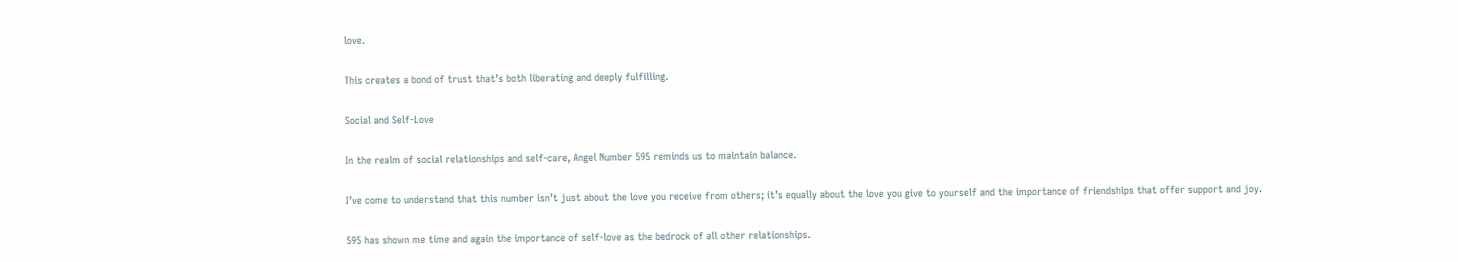love.

This creates a bond of trust that’s both liberating and deeply fulfilling.

Social and Self-Love

In the realm of social relationships and self-care, Angel Number 595 reminds us to maintain balance.

I’ve come to understand that this number isn’t just about the love you receive from others; it’s equally about the love you give to yourself and the importance of friendships that offer support and joy.

595 has shown me time and again the importance of self-love as the bedrock of all other relationships.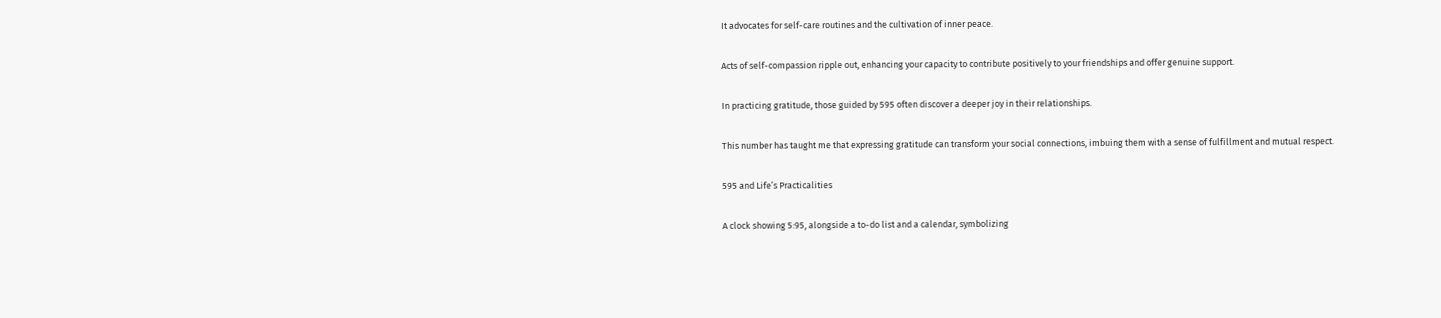It advocates for self-care routines and the cultivation of inner peace.

Acts of self-compassion ripple out, enhancing your capacity to contribute positively to your friendships and offer genuine support.

In practicing gratitude, those guided by 595 often discover a deeper joy in their relationships.

This number has taught me that expressing gratitude can transform your social connections, imbuing them with a sense of fulfillment and mutual respect.

595 and Life’s Practicalities

A clock showing 5:95, alongside a to-do list and a calendar, symbolizing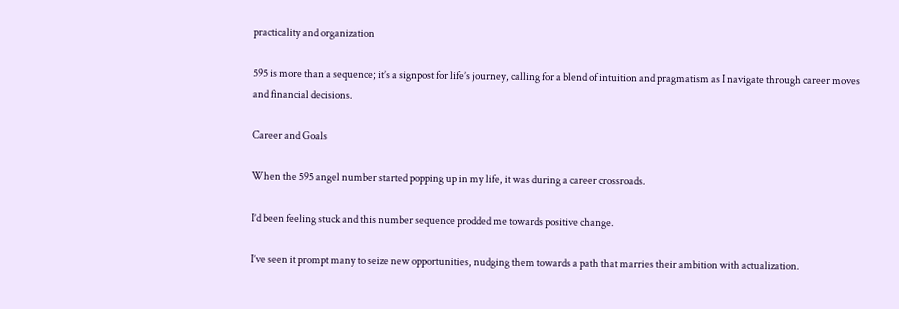practicality and organization

595 is more than a sequence; it’s a signpost for life’s journey, calling for a blend of intuition and pragmatism as I navigate through career moves and financial decisions.

Career and Goals

When the 595 angel number started popping up in my life, it was during a career crossroads.

I’d been feeling stuck and this number sequence prodded me towards positive change.

I’ve seen it prompt many to seize new opportunities, nudging them towards a path that marries their ambition with actualization.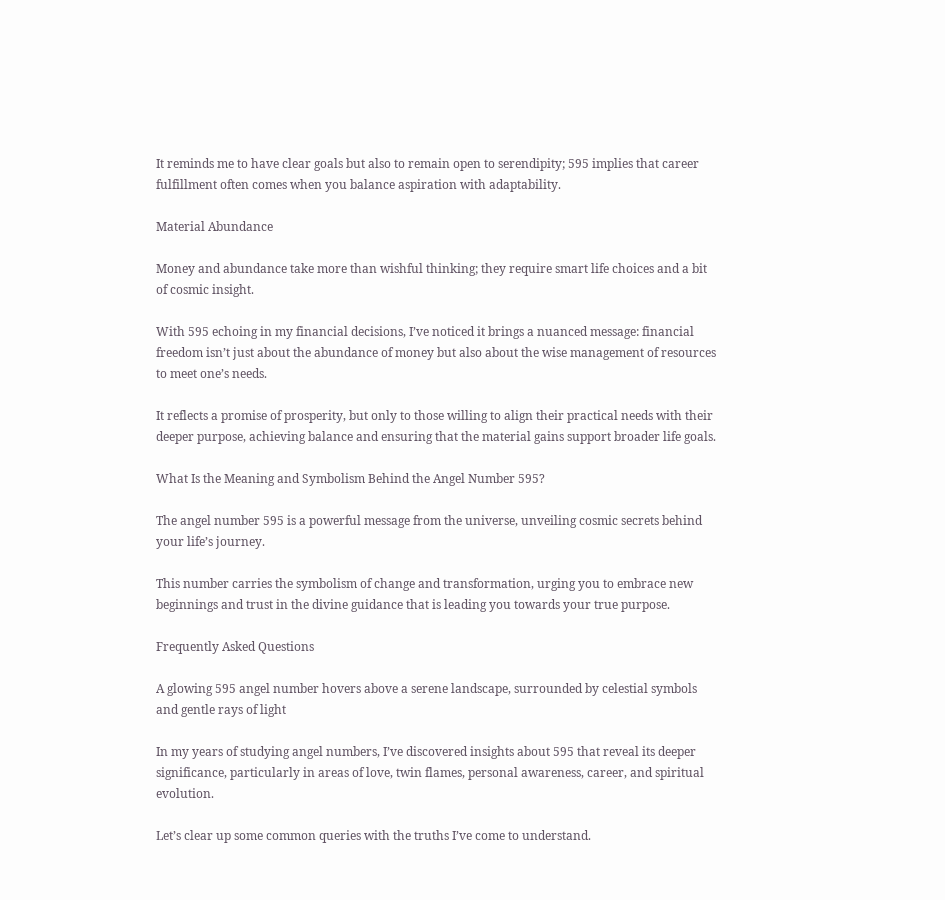It reminds me to have clear goals but also to remain open to serendipity; 595 implies that career fulfillment often comes when you balance aspiration with adaptability.

Material Abundance

Money and abundance take more than wishful thinking; they require smart life choices and a bit of cosmic insight.

With 595 echoing in my financial decisions, I’ve noticed it brings a nuanced message: financial freedom isn’t just about the abundance of money but also about the wise management of resources to meet one’s needs.

It reflects a promise of prosperity, but only to those willing to align their practical needs with their deeper purpose, achieving balance and ensuring that the material gains support broader life goals.

What Is the Meaning and Symbolism Behind the Angel Number 595?

The angel number 595 is a powerful message from the universe, unveiling cosmic secrets behind your life’s journey.

This number carries the symbolism of change and transformation, urging you to embrace new beginnings and trust in the divine guidance that is leading you towards your true purpose.

Frequently Asked Questions

A glowing 595 angel number hovers above a serene landscape, surrounded by celestial symbols and gentle rays of light

In my years of studying angel numbers, I’ve discovered insights about 595 that reveal its deeper significance, particularly in areas of love, twin flames, personal awareness, career, and spiritual evolution.

Let’s clear up some common queries with the truths I’ve come to understand.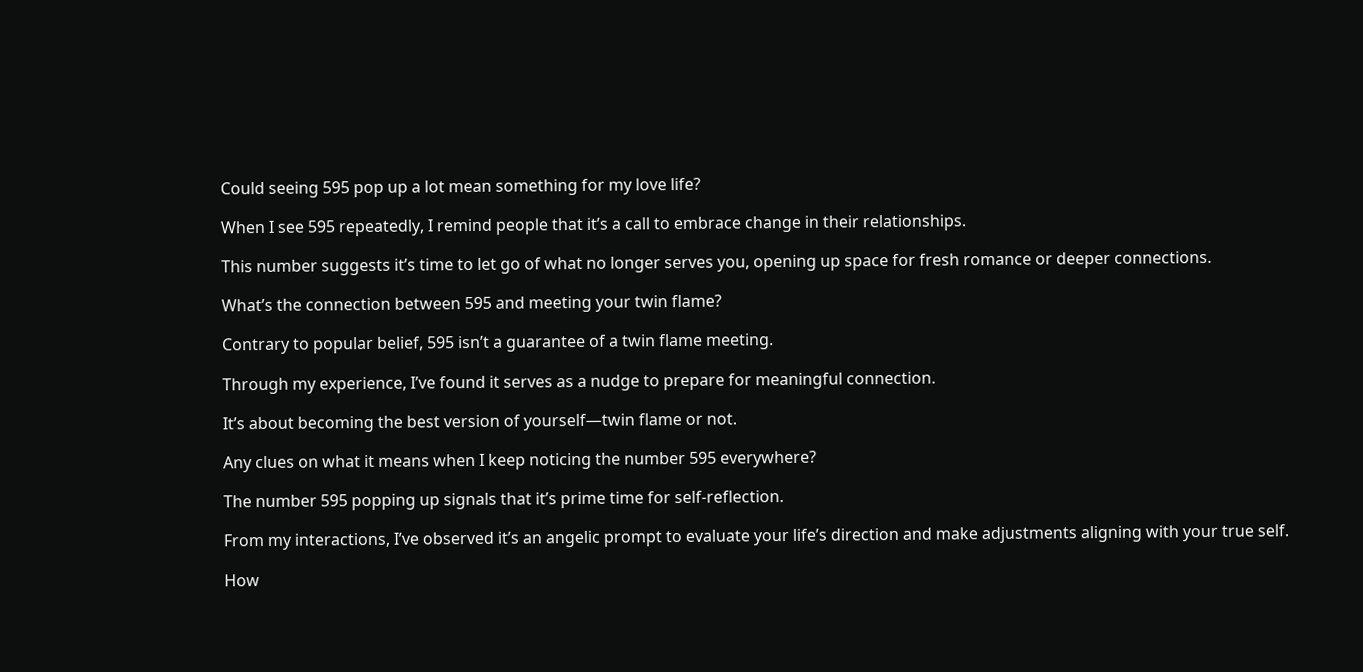Could seeing 595 pop up a lot mean something for my love life?

When I see 595 repeatedly, I remind people that it’s a call to embrace change in their relationships.

This number suggests it’s time to let go of what no longer serves you, opening up space for fresh romance or deeper connections.

What’s the connection between 595 and meeting your twin flame?

Contrary to popular belief, 595 isn’t a guarantee of a twin flame meeting.

Through my experience, I’ve found it serves as a nudge to prepare for meaningful connection.

It’s about becoming the best version of yourself—twin flame or not.

Any clues on what it means when I keep noticing the number 595 everywhere?

The number 595 popping up signals that it’s prime time for self-reflection.

From my interactions, I’ve observed it’s an angelic prompt to evaluate your life’s direction and make adjustments aligning with your true self.

How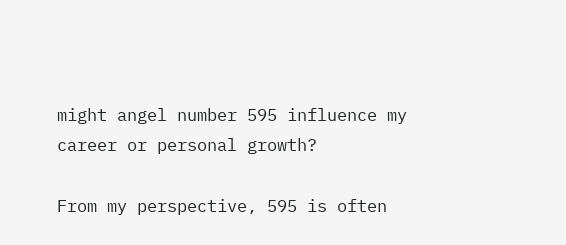might angel number 595 influence my career or personal growth?

From my perspective, 595 is often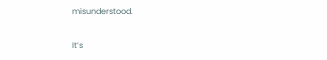misunderstood.

It’s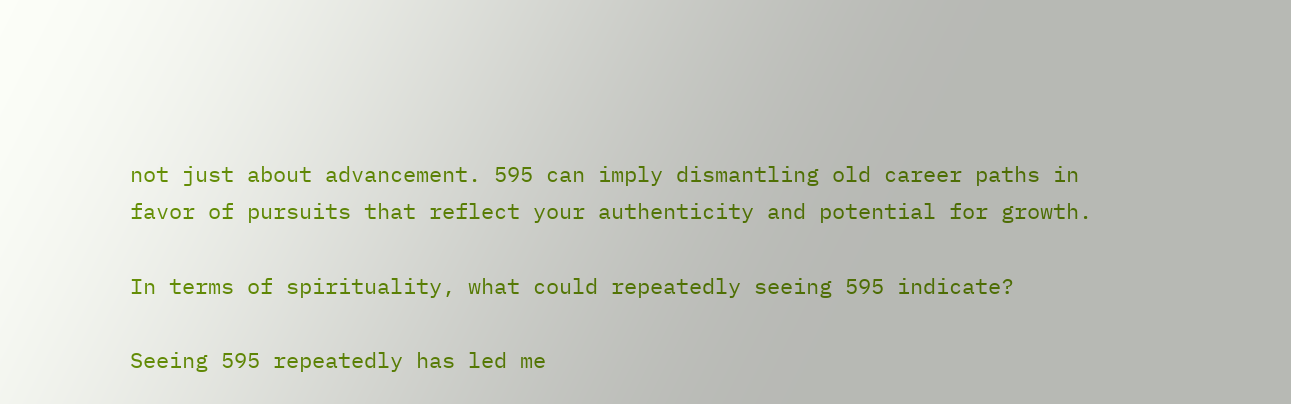not just about advancement. 595 can imply dismantling old career paths in favor of pursuits that reflect your authenticity and potential for growth.

In terms of spirituality, what could repeatedly seeing 595 indicate?

Seeing 595 repeatedly has led me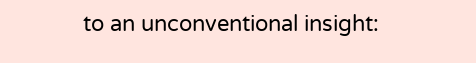to an unconventional insight: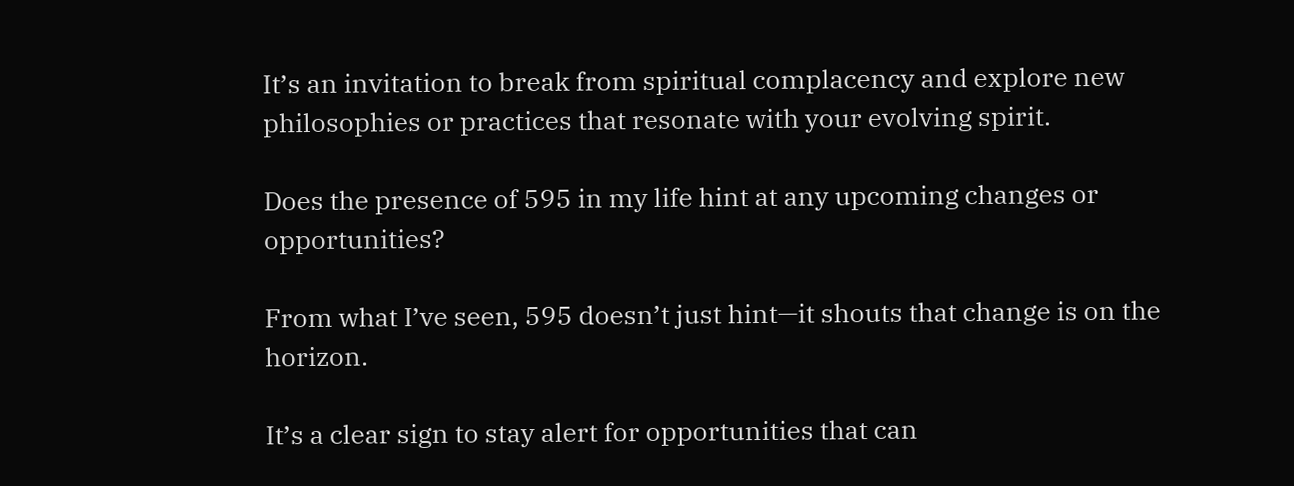It’s an invitation to break from spiritual complacency and explore new philosophies or practices that resonate with your evolving spirit.

Does the presence of 595 in my life hint at any upcoming changes or opportunities?

From what I’ve seen, 595 doesn’t just hint—it shouts that change is on the horizon.

It’s a clear sign to stay alert for opportunities that can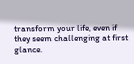transform your life, even if they seem challenging at first glance.